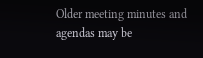Older meeting minutes and agendas may be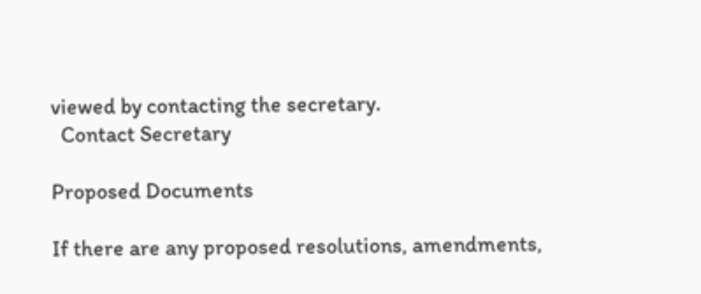viewed by contacting the secretary.
  Contact Secretary

Proposed Documents

If there are any proposed resolutions, amendments,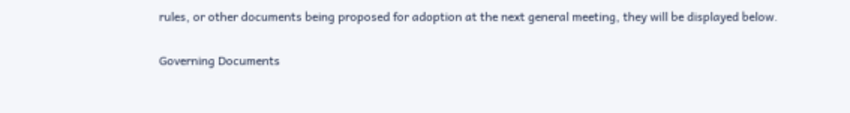rules, or other documents being proposed for adoption at the next general meeting, they will be displayed below.

Governing Documents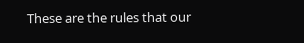These are the rules that our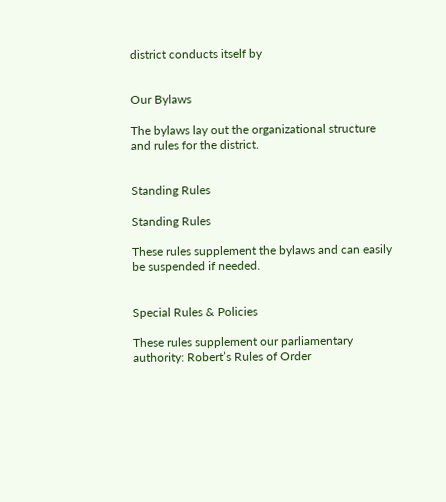district conducts itself by


Our Bylaws

The bylaws lay out the organizational structure and rules for the district.


Standing Rules

Standing Rules

These rules supplement the bylaws and can easily be suspended if needed.


Special Rules & Policies

These rules supplement our parliamentary authority: Robert’s Rules of Order